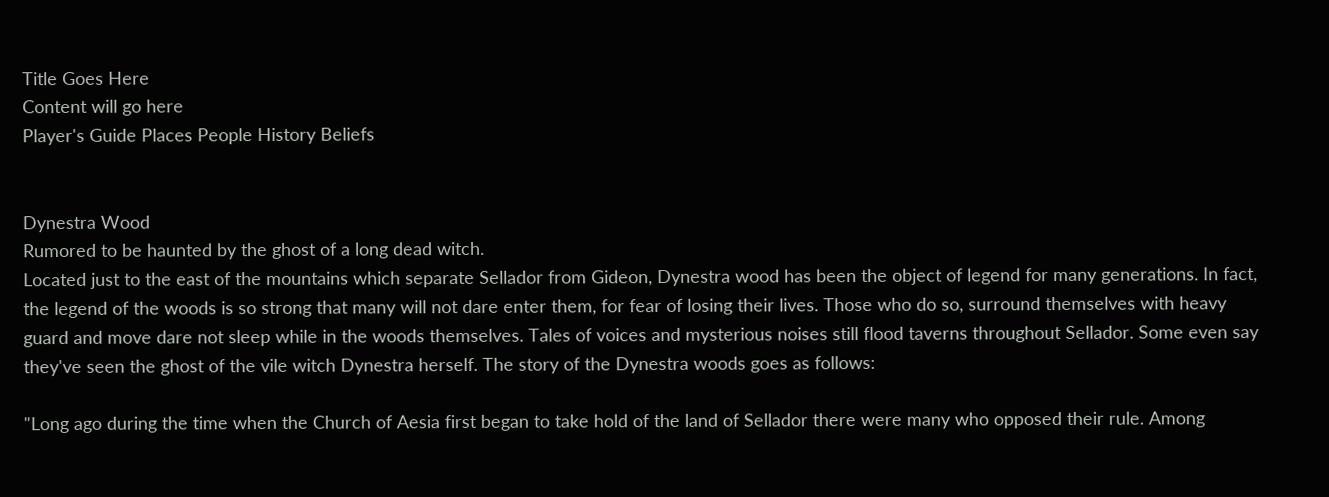Title Goes Here
Content will go here
Player's Guide Places People History Beliefs


Dynestra Wood
Rumored to be haunted by the ghost of a long dead witch.
Located just to the east of the mountains which separate Sellador from Gideon, Dynestra wood has been the object of legend for many generations. In fact, the legend of the woods is so strong that many will not dare enter them, for fear of losing their lives. Those who do so, surround themselves with heavy guard and move dare not sleep while in the woods themselves. Tales of voices and mysterious noises still flood taverns throughout Sellador. Some even say they've seen the ghost of the vile witch Dynestra herself. The story of the Dynestra woods goes as follows:

"Long ago during the time when the Church of Aesia first began to take hold of the land of Sellador there were many who opposed their rule. Among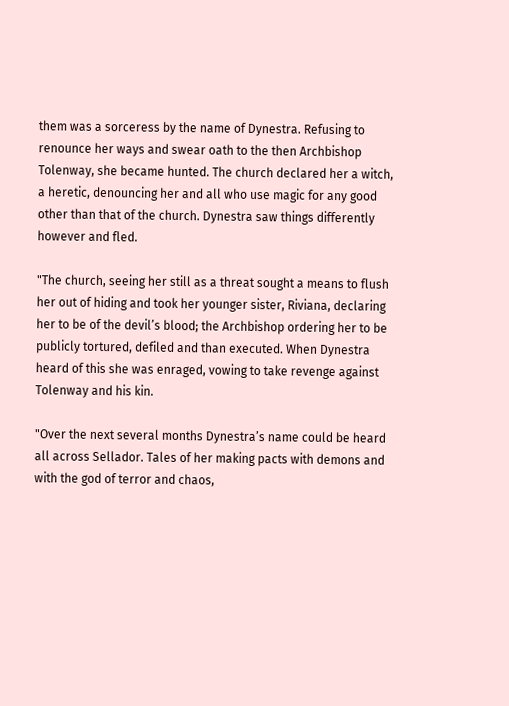them was a sorceress by the name of Dynestra. Refusing to renounce her ways and swear oath to the then Archbishop Tolenway, she became hunted. The church declared her a witch, a heretic, denouncing her and all who use magic for any good other than that of the church. Dynestra saw things differently however and fled.

"The church, seeing her still as a threat sought a means to flush her out of hiding and took her younger sister, Riviana, declaring her to be of the devil’s blood; the Archbishop ordering her to be publicly tortured, defiled and than executed. When Dynestra heard of this she was enraged, vowing to take revenge against Tolenway and his kin.

"Over the next several months Dynestra’s name could be heard all across Sellador. Tales of her making pacts with demons and with the god of terror and chaos,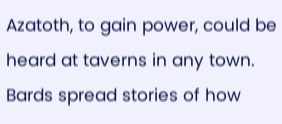Azatoth, to gain power, could be heard at taverns in any town. Bards spread stories of how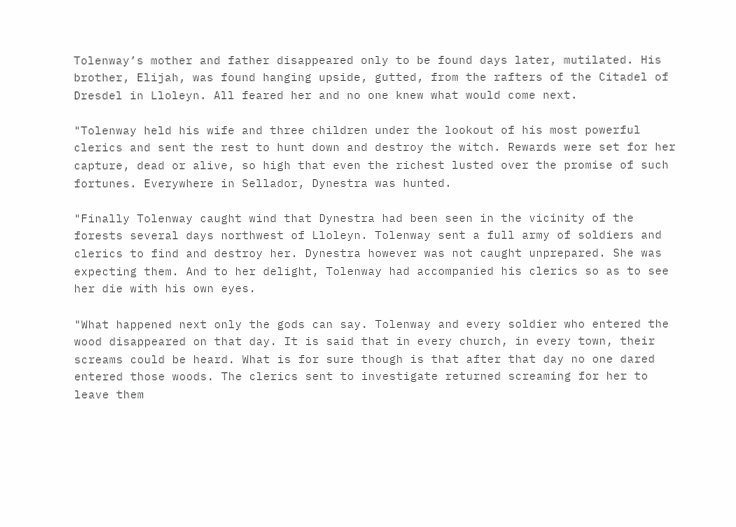Tolenway’s mother and father disappeared only to be found days later, mutilated. His brother, Elijah, was found hanging upside, gutted, from the rafters of the Citadel of Dresdel in Lloleyn. All feared her and no one knew what would come next.

"Tolenway held his wife and three children under the lookout of his most powerful clerics and sent the rest to hunt down and destroy the witch. Rewards were set for her capture, dead or alive, so high that even the richest lusted over the promise of such fortunes. Everywhere in Sellador, Dynestra was hunted.

"Finally Tolenway caught wind that Dynestra had been seen in the vicinity of the forests several days northwest of Lloleyn. Tolenway sent a full army of soldiers and clerics to find and destroy her. Dynestra however was not caught unprepared. She was expecting them. And to her delight, Tolenway had accompanied his clerics so as to see her die with his own eyes.

"What happened next only the gods can say. Tolenway and every soldier who entered the wood disappeared on that day. It is said that in every church, in every town, their screams could be heard. What is for sure though is that after that day no one dared entered those woods. The clerics sent to investigate returned screaming for her to leave them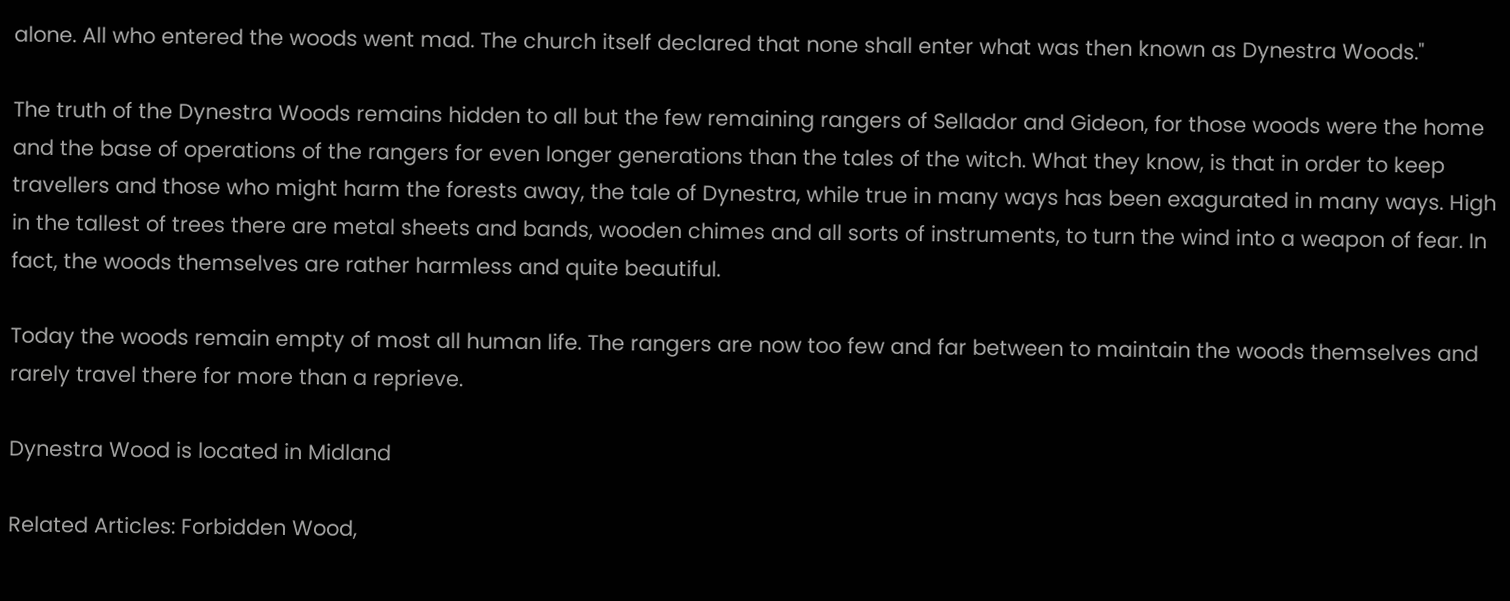alone. All who entered the woods went mad. The church itself declared that none shall enter what was then known as Dynestra Woods."

The truth of the Dynestra Woods remains hidden to all but the few remaining rangers of Sellador and Gideon, for those woods were the home and the base of operations of the rangers for even longer generations than the tales of the witch. What they know, is that in order to keep travellers and those who might harm the forests away, the tale of Dynestra, while true in many ways has been exagurated in many ways. High in the tallest of trees there are metal sheets and bands, wooden chimes and all sorts of instruments, to turn the wind into a weapon of fear. In fact, the woods themselves are rather harmless and quite beautiful.

Today the woods remain empty of most all human life. The rangers are now too few and far between to maintain the woods themselves and rarely travel there for more than a reprieve.

Dynestra Wood is located in Midland

Related Articles: Forbidden Wood,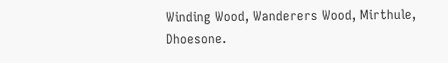Winding Wood, Wanderers Wood, Mirthule, Dhoesone.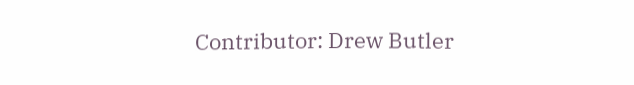Contributor: Drew Butler